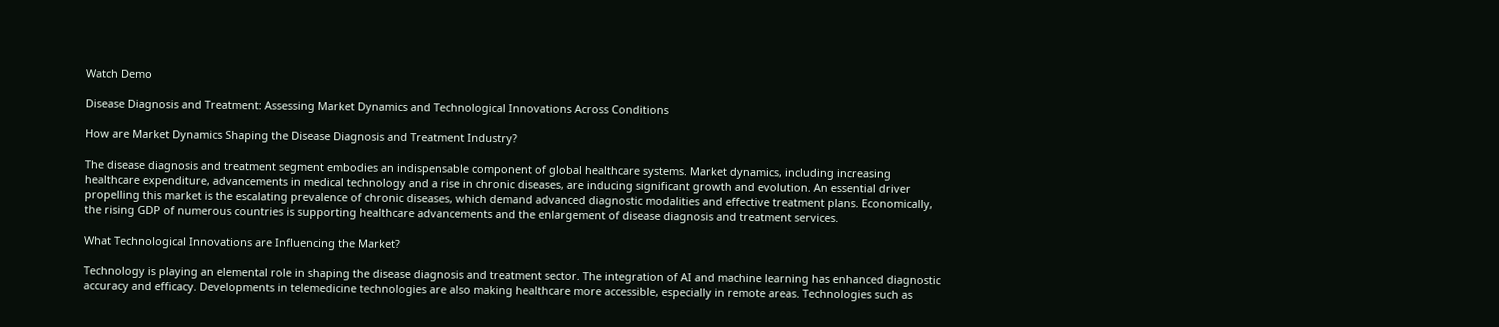Watch Demo

Disease Diagnosis and Treatment: Assessing Market Dynamics and Technological Innovations Across Conditions

How are Market Dynamics Shaping the Disease Diagnosis and Treatment Industry?

The disease diagnosis and treatment segment embodies an indispensable component of global healthcare systems. Market dynamics, including increasing healthcare expenditure, advancements in medical technology and a rise in chronic diseases, are inducing significant growth and evolution. An essential driver propelling this market is the escalating prevalence of chronic diseases, which demand advanced diagnostic modalities and effective treatment plans. Economically, the rising GDP of numerous countries is supporting healthcare advancements and the enlargement of disease diagnosis and treatment services.

What Technological Innovations are Influencing the Market?

Technology is playing an elemental role in shaping the disease diagnosis and treatment sector. The integration of AI and machine learning has enhanced diagnostic accuracy and efficacy. Developments in telemedicine technologies are also making healthcare more accessible, especially in remote areas. Technologies such as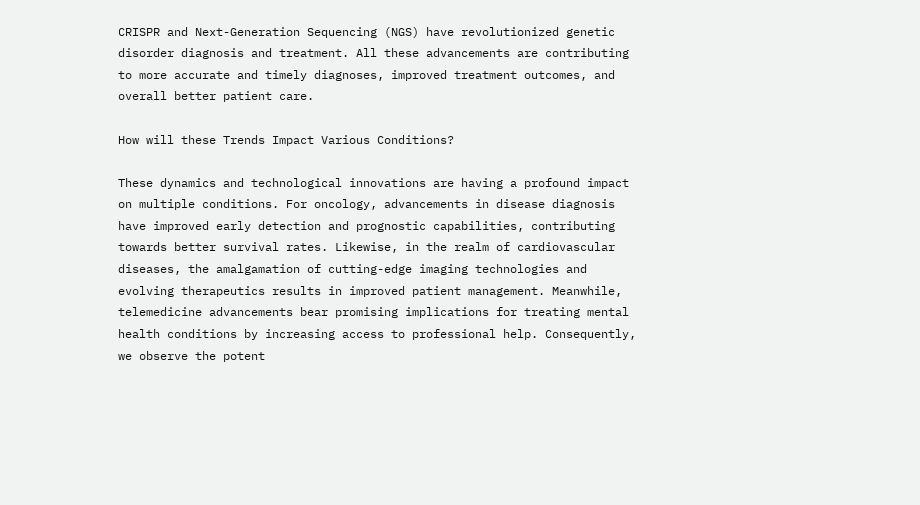CRISPR and Next-Generation Sequencing (NGS) have revolutionized genetic disorder diagnosis and treatment. All these advancements are contributing to more accurate and timely diagnoses, improved treatment outcomes, and overall better patient care.

How will these Trends Impact Various Conditions?

These dynamics and technological innovations are having a profound impact on multiple conditions. For oncology, advancements in disease diagnosis have improved early detection and prognostic capabilities, contributing towards better survival rates. Likewise, in the realm of cardiovascular diseases, the amalgamation of cutting-edge imaging technologies and evolving therapeutics results in improved patient management. Meanwhile, telemedicine advancements bear promising implications for treating mental health conditions by increasing access to professional help. Consequently, we observe the potent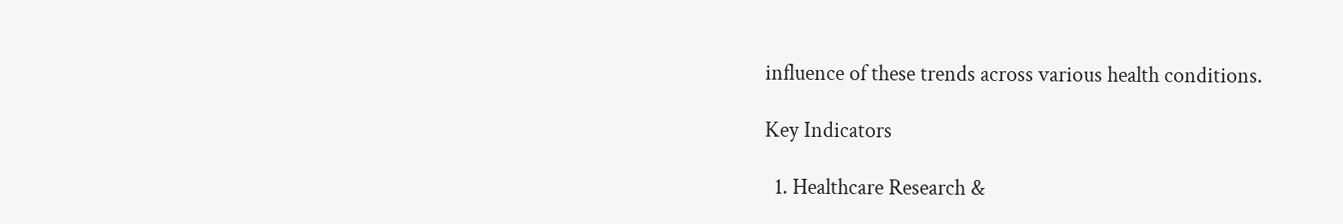influence of these trends across various health conditions.

Key Indicators

  1. Healthcare Research &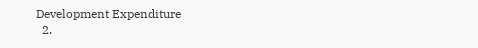Development Expenditure
  2.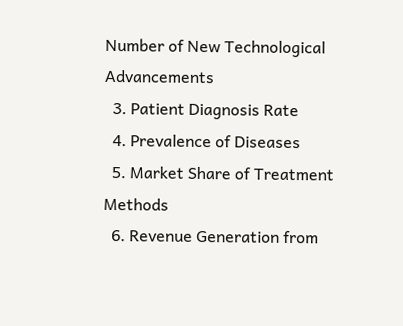Number of New Technological Advancements
  3. Patient Diagnosis Rate
  4. Prevalence of Diseases
  5. Market Share of Treatment Methods
  6. Revenue Generation from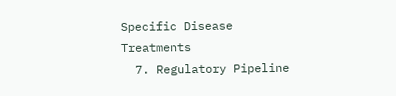Specific Disease Treatments
  7. Regulatory Pipeline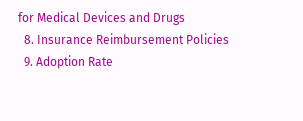for Medical Devices and Drugs
  8. Insurance Reimbursement Policies
  9. Adoption Rate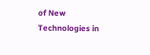of New Technologies in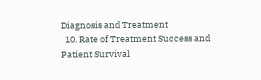Diagnosis and Treatment
  10. Rate of Treatment Success and Patient Survival